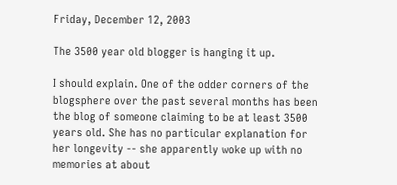Friday, December 12, 2003

The 3500 year old blogger is hanging it up.

I should explain. One of the odder corners of the blogsphere over the past several months has been the blog of someone claiming to be at least 3500 years old. She has no particular explanation for her longevity -- she apparently woke up with no memories at about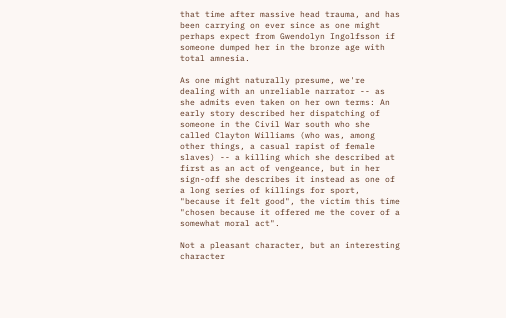that time after massive head trauma, and has been carrying on ever since as one might perhaps expect from Gwendolyn Ingolfsson if someone dumped her in the bronze age with total amnesia.

As one might naturally presume, we're dealing with an unreliable narrator -- as she admits even taken on her own terms: An early story described her dispatching of someone in the Civil War south who she called Clayton Williams (who was, among other things, a casual rapist of female slaves) -- a killing which she described at first as an act of vengeance, but in her sign-off she describes it instead as one of a long series of killings for sport, "because it felt good", the victim this time "chosen because it offered me the cover of a somewhat moral act".

Not a pleasant character, but an interesting character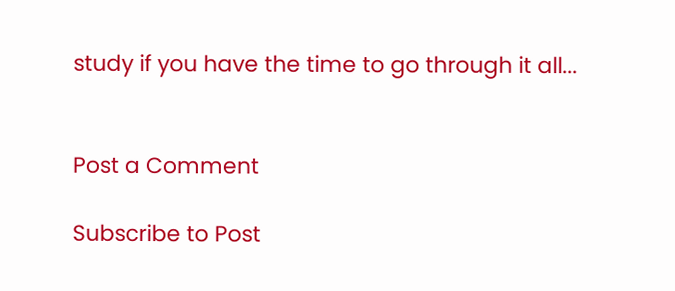study if you have the time to go through it all...


Post a Comment

Subscribe to Post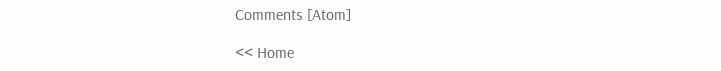Comments [Atom]

<< Home